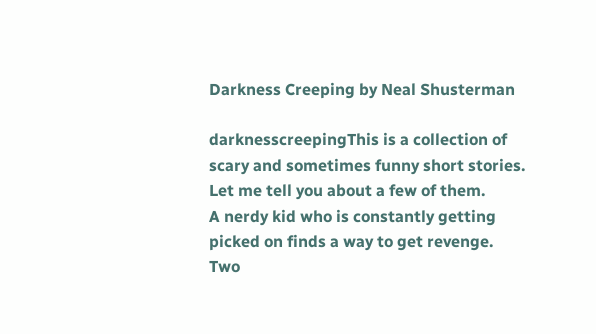Darkness Creeping by Neal Shusterman

darknesscreepingThis is a collection of scary and sometimes funny short stories. Let me tell you about a few of them.
A nerdy kid who is constantly getting picked on finds a way to get revenge.
Two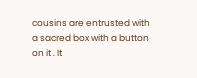cousins are entrusted with a sacred box with a button on it . It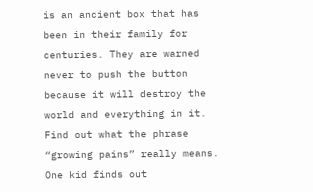is an ancient box that has been in their family for centuries. They are warned never to push the button because it will destroy the world and everything in it.
Find out what the phrase “growing pains” really means. One kid finds out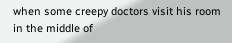when some creepy doctors visit his room in the middle of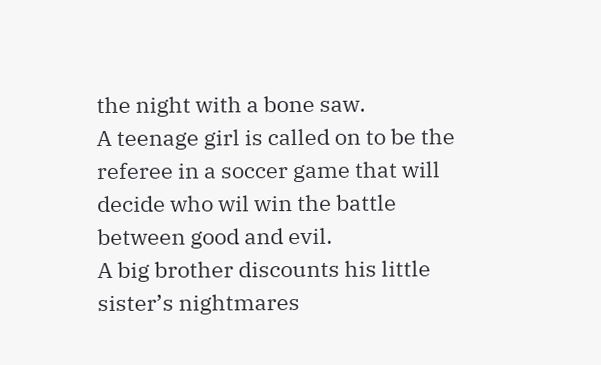the night with a bone saw.
A teenage girl is called on to be the referee in a soccer game that will decide who wil win the battle between good and evil.
A big brother discounts his little sister’s nightmares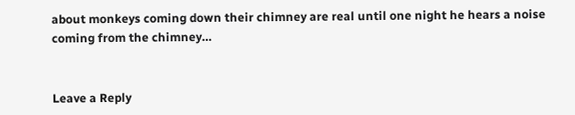about monkeys coming down their chimney are real until one night he hears a noise coming from the chimney…


Leave a Reply